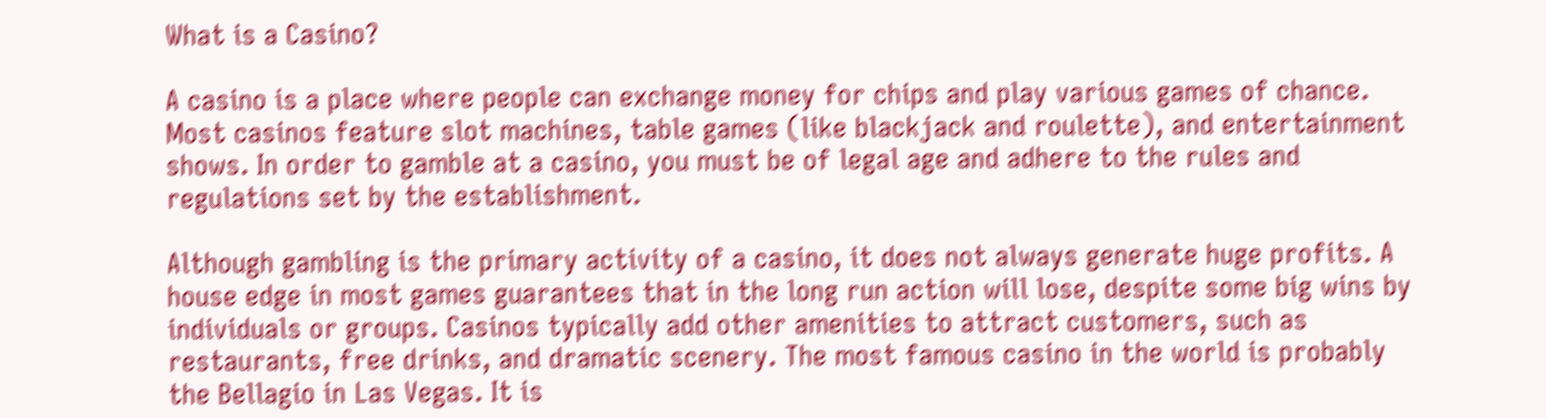What is a Casino?

A casino is a place where people can exchange money for chips and play various games of chance. Most casinos feature slot machines, table games (like blackjack and roulette), and entertainment shows. In order to gamble at a casino, you must be of legal age and adhere to the rules and regulations set by the establishment.

Although gambling is the primary activity of a casino, it does not always generate huge profits. A house edge in most games guarantees that in the long run action will lose, despite some big wins by individuals or groups. Casinos typically add other amenities to attract customers, such as restaurants, free drinks, and dramatic scenery. The most famous casino in the world is probably the Bellagio in Las Vegas. It is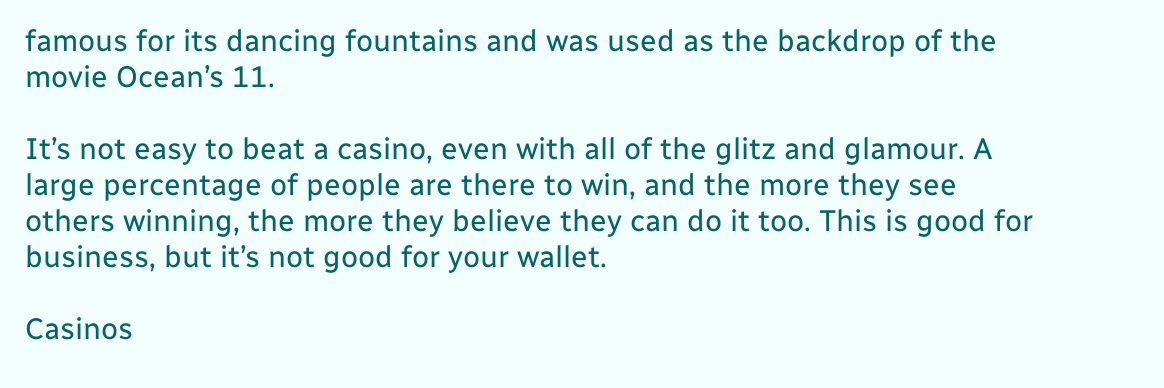famous for its dancing fountains and was used as the backdrop of the movie Ocean’s 11.

It’s not easy to beat a casino, even with all of the glitz and glamour. A large percentage of people are there to win, and the more they see others winning, the more they believe they can do it too. This is good for business, but it’s not good for your wallet.

Casinos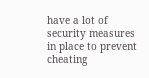have a lot of security measures in place to prevent cheating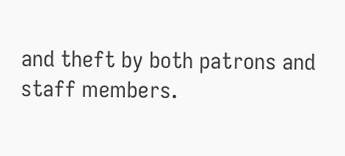and theft by both patrons and staff members.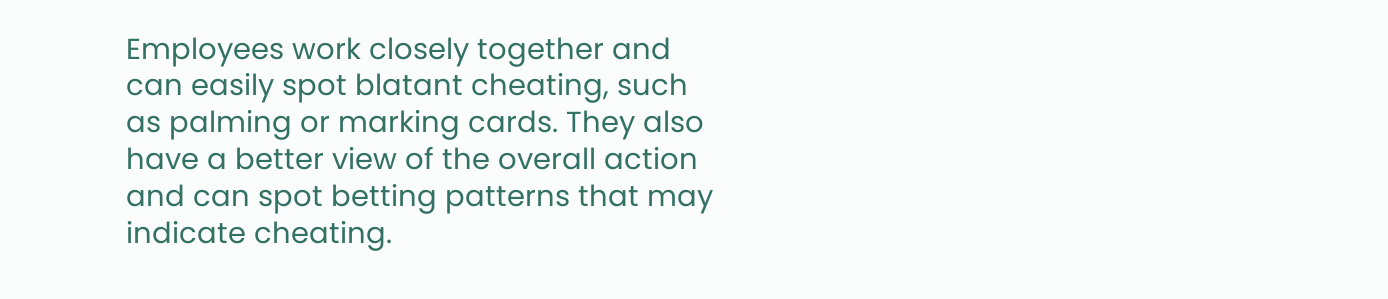Employees work closely together and can easily spot blatant cheating, such as palming or marking cards. They also have a better view of the overall action and can spot betting patterns that may indicate cheating.